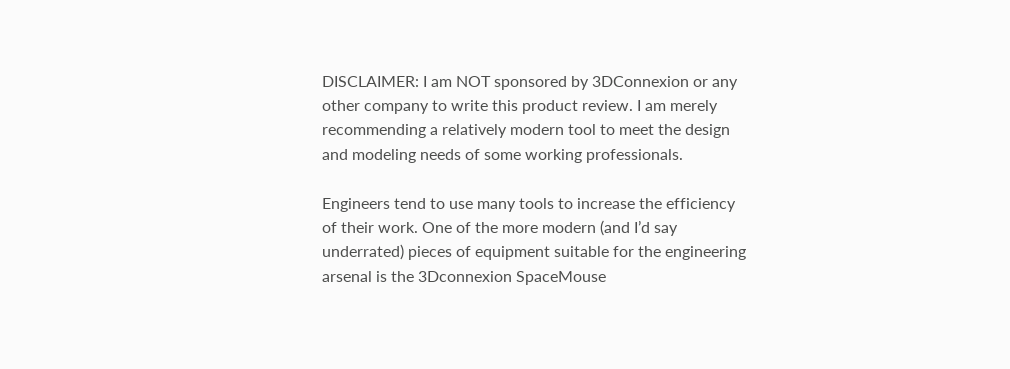DISCLAIMER: I am NOT sponsored by 3DConnexion or any other company to write this product review. I am merely recommending a relatively modern tool to meet the design and modeling needs of some working professionals.

Engineers tend to use many tools to increase the efficiency of their work. One of the more modern (and I’d say underrated) pieces of equipment suitable for the engineering arsenal is the 3Dconnexion SpaceMouse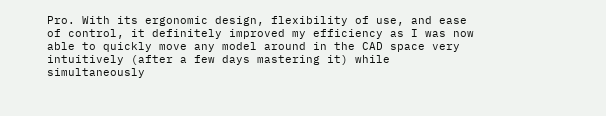Pro. With its ergonomic design, flexibility of use, and ease of control, it definitely improved my efficiency as I was now able to quickly move any model around in the CAD space very intuitively (after a few days mastering it) while simultaneously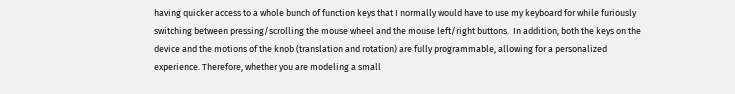having quicker access to a whole bunch of function keys that I normally would have to use my keyboard for while furiously switching between pressing/scrolling the mouse wheel and the mouse left/right buttons.  In addition, both the keys on the device and the motions of the knob (translation and rotation) are fully programmable, allowing for a personalized experience. Therefore, whether you are modeling a small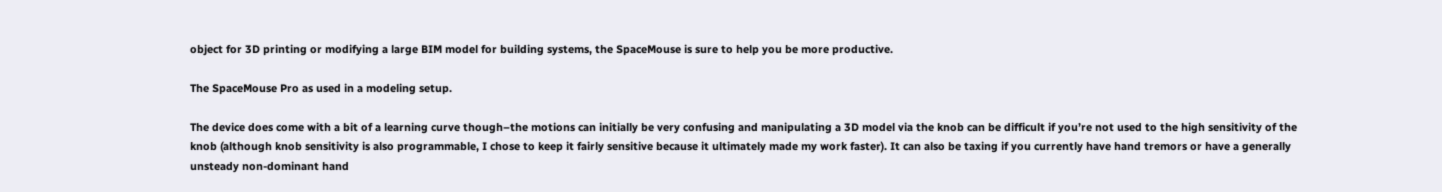object for 3D printing or modifying a large BIM model for building systems, the SpaceMouse is sure to help you be more productive.

The SpaceMouse Pro as used in a modeling setup.

The device does come with a bit of a learning curve though–the motions can initially be very confusing and manipulating a 3D model via the knob can be difficult if you’re not used to the high sensitivity of the knob (although knob sensitivity is also programmable, I chose to keep it fairly sensitive because it ultimately made my work faster). It can also be taxing if you currently have hand tremors or have a generally unsteady non-dominant hand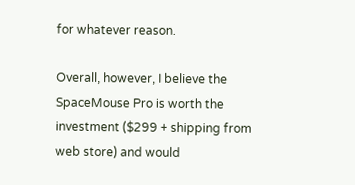for whatever reason.

Overall, however, I believe the SpaceMouse Pro is worth the investment ($299 + shipping from web store) and would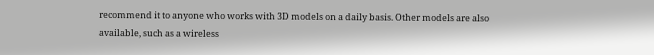recommend it to anyone who works with 3D models on a daily basis. Other models are also available, such as a wireless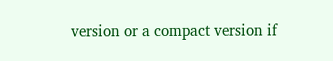version or a compact version if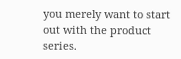you merely want to start out with the product series.